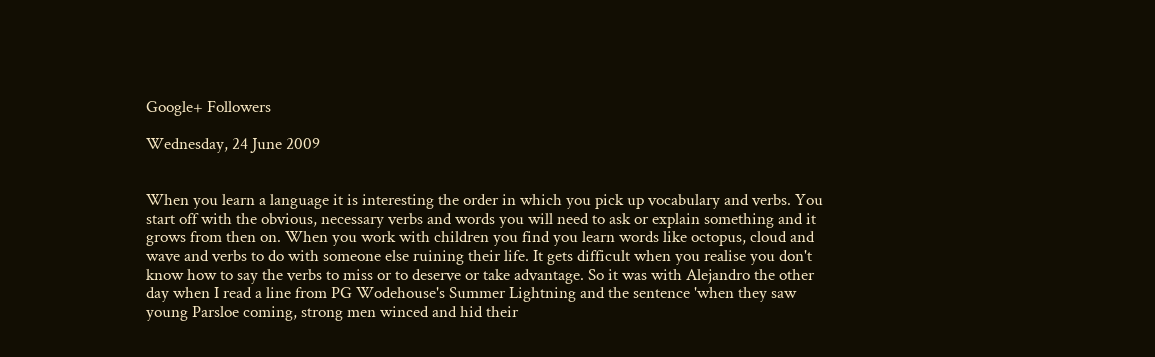Google+ Followers

Wednesday, 24 June 2009


When you learn a language it is interesting the order in which you pick up vocabulary and verbs. You start off with the obvious, necessary verbs and words you will need to ask or explain something and it grows from then on. When you work with children you find you learn words like octopus, cloud and wave and verbs to do with someone else ruining their life. It gets difficult when you realise you don't know how to say the verbs to miss or to deserve or take advantage. So it was with Alejandro the other day when I read a line from PG Wodehouse's Summer Lightning and the sentence 'when they saw young Parsloe coming, strong men winced and hid their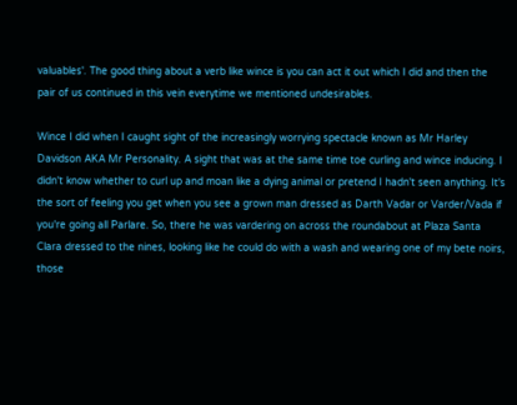valuables'. The good thing about a verb like wince is you can act it out which I did and then the pair of us continued in this vein everytime we mentioned undesirables.

Wince I did when I caught sight of the increasingly worrying spectacle known as Mr Harley Davidson AKA Mr Personality. A sight that was at the same time toe curling and wince inducing. I didn't know whether to curl up and moan like a dying animal or pretend I hadn't seen anything. It's the sort of feeling you get when you see a grown man dressed as Darth Vadar or Varder/Vada if you're going all Parlare. So, there he was vardering on across the roundabout at Plaza Santa Clara dressed to the nines, looking like he could do with a wash and wearing one of my bete noirs, those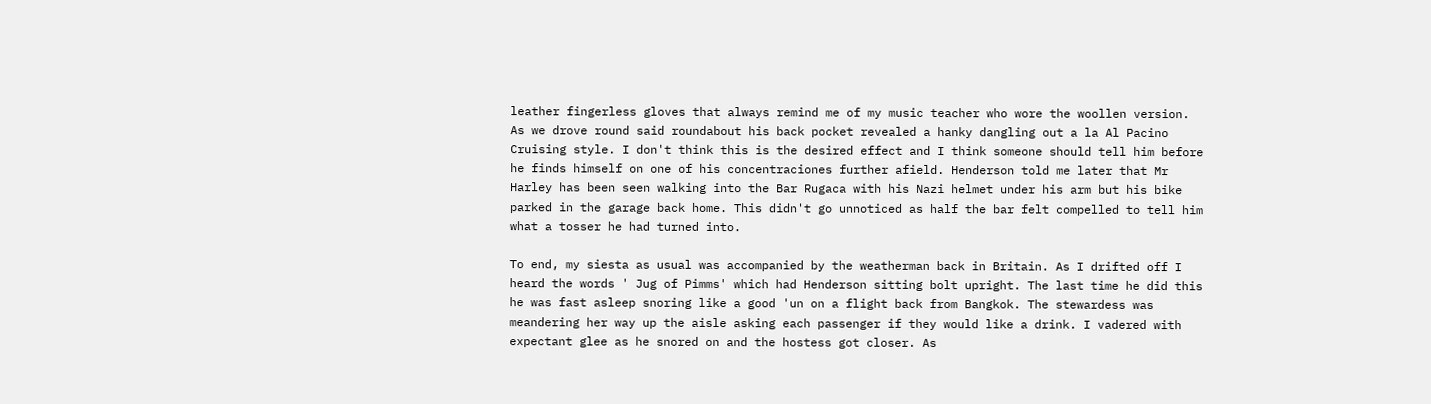leather fingerless gloves that always remind me of my music teacher who wore the woollen version. As we drove round said roundabout his back pocket revealed a hanky dangling out a la Al Pacino Cruising style. I don't think this is the desired effect and I think someone should tell him before he finds himself on one of his concentraciones further afield. Henderson told me later that Mr Harley has been seen walking into the Bar Rugaca with his Nazi helmet under his arm but his bike parked in the garage back home. This didn't go unnoticed as half the bar felt compelled to tell him what a tosser he had turned into.

To end, my siesta as usual was accompanied by the weatherman back in Britain. As I drifted off I heard the words ' Jug of Pimms' which had Henderson sitting bolt upright. The last time he did this he was fast asleep snoring like a good 'un on a flight back from Bangkok. The stewardess was meandering her way up the aisle asking each passenger if they would like a drink. I vadered with expectant glee as he snored on and the hostess got closer. As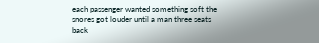each passenger wanted something soft the snores got louder until a man three seats back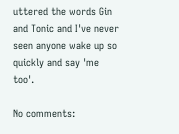uttered the words Gin and Tonic and I've never seen anyone wake up so quickly and say 'me too'.

No comments: